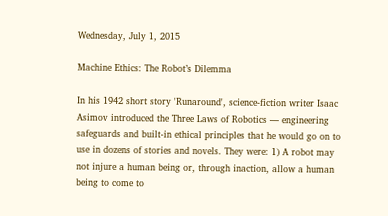Wednesday, July 1, 2015

Machine Ethics: The Robot’s Dilemma

In his 1942 short story 'Runaround', science-fiction writer Isaac Asimov introduced the Three Laws of Robotics — engineering safeguards and built-in ethical principles that he would go on to use in dozens of stories and novels. They were: 1) A robot may not injure a human being or, through inaction, allow a human being to come to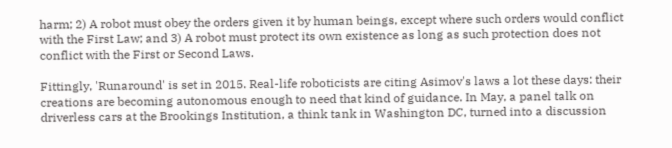harm; 2) A robot must obey the orders given it by human beings, except where such orders would conflict with the First Law; and 3) A robot must protect its own existence as long as such protection does not conflict with the First or Second Laws.

Fittingly, 'Runaround' is set in 2015. Real-life roboticists are citing Asimov's laws a lot these days: their creations are becoming autonomous enough to need that kind of guidance. In May, a panel talk on driverless cars at the Brookings Institution, a think tank in Washington DC, turned into a discussion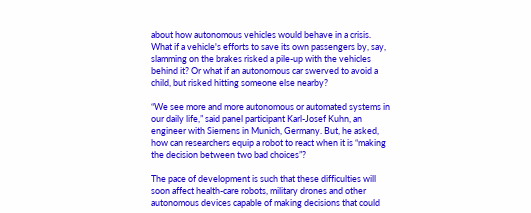about how autonomous vehicles would behave in a crisis. What if a vehicle's efforts to save its own passengers by, say, slamming on the brakes risked a pile-up with the vehicles behind it? Or what if an autonomous car swerved to avoid a child, but risked hitting someone else nearby?

“We see more and more autonomous or automated systems in our daily life,” said panel participant Karl-Josef Kuhn, an engineer with Siemens in Munich, Germany. But, he asked, how can researchers equip a robot to react when it is “making the decision between two bad choices”?

The pace of development is such that these difficulties will soon affect health-care robots, military drones and other autonomous devices capable of making decisions that could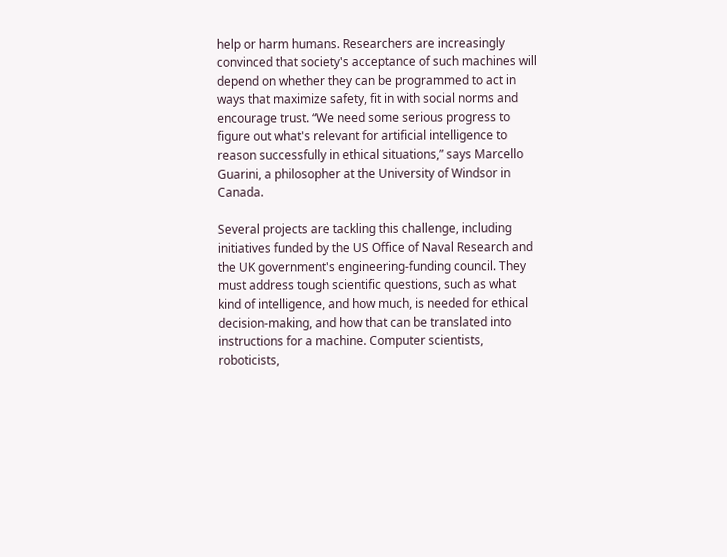help or harm humans. Researchers are increasingly convinced that society's acceptance of such machines will depend on whether they can be programmed to act in ways that maximize safety, fit in with social norms and encourage trust. “We need some serious progress to figure out what's relevant for artificial intelligence to reason successfully in ethical situations,” says Marcello Guarini, a philosopher at the University of Windsor in Canada.

Several projects are tackling this challenge, including initiatives funded by the US Office of Naval Research and the UK government's engineering-funding council. They must address tough scientific questions, such as what kind of intelligence, and how much, is needed for ethical decision-making, and how that can be translated into instructions for a machine. Computer scientists, roboticists,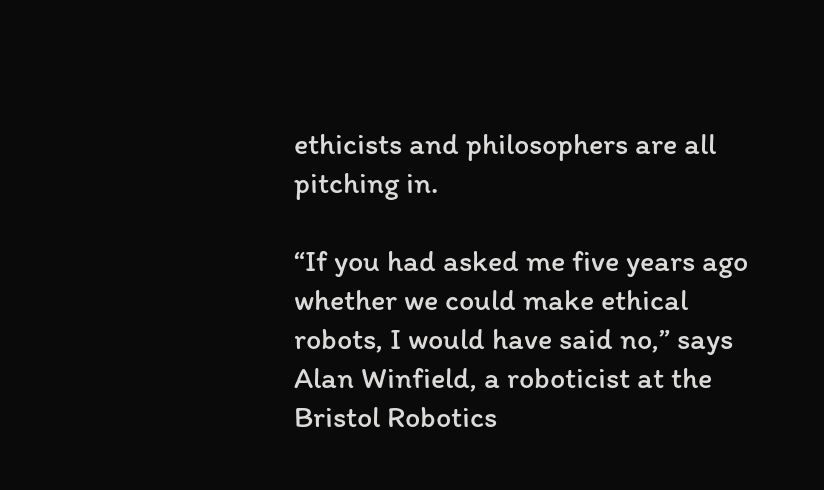ethicists and philosophers are all pitching in.

“If you had asked me five years ago whether we could make ethical robots, I would have said no,” says Alan Winfield, a roboticist at the Bristol Robotics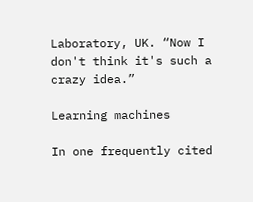Laboratory, UK. “Now I don't think it's such a crazy idea.”

Learning machines

In one frequently cited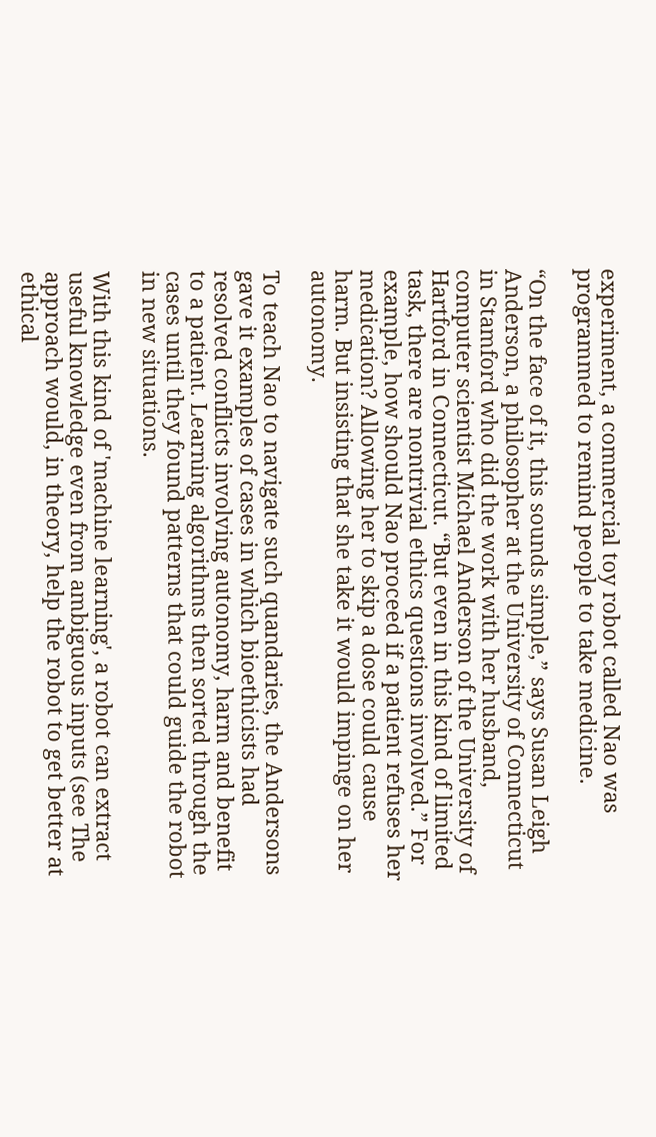experiment, a commercial toy robot called Nao was programmed to remind people to take medicine.

“On the face of it, this sounds simple,” says Susan Leigh Anderson, a philosopher at the University of Connecticut in Stamford who did the work with her husband, computer scientist Michael Anderson of the University of Hartford in Connecticut. “But even in this kind of limited task, there are nontrivial ethics questions involved.” For example, how should Nao proceed if a patient refuses her medication? Allowing her to skip a dose could cause harm. But insisting that she take it would impinge on her autonomy.

To teach Nao to navigate such quandaries, the Andersons gave it examples of cases in which bioethicists had resolved conflicts involving autonomy, harm and benefit to a patient. Learning algorithms then sorted through the cases until they found patterns that could guide the robot in new situations.

With this kind of 'machine learning', a robot can extract useful knowledge even from ambiguous inputs (see The approach would, in theory, help the robot to get better at ethical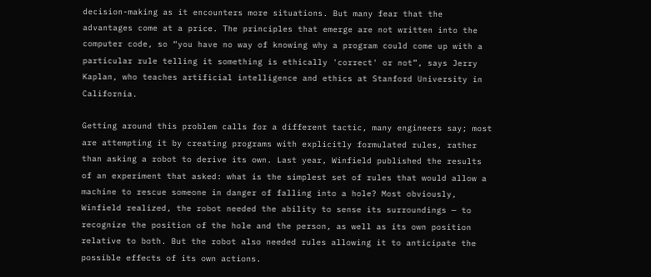decision-making as it encounters more situations. But many fear that the advantages come at a price. The principles that emerge are not written into the computer code, so “you have no way of knowing why a program could come up with a particular rule telling it something is ethically 'correct' or not”, says Jerry Kaplan, who teaches artificial intelligence and ethics at Stanford University in California.

Getting around this problem calls for a different tactic, many engineers say; most are attempting it by creating programs with explicitly formulated rules, rather than asking a robot to derive its own. Last year, Winfield published the results of an experiment that asked: what is the simplest set of rules that would allow a machine to rescue someone in danger of falling into a hole? Most obviously, Winfield realized, the robot needed the ability to sense its surroundings — to recognize the position of the hole and the person, as well as its own position relative to both. But the robot also needed rules allowing it to anticipate the possible effects of its own actions.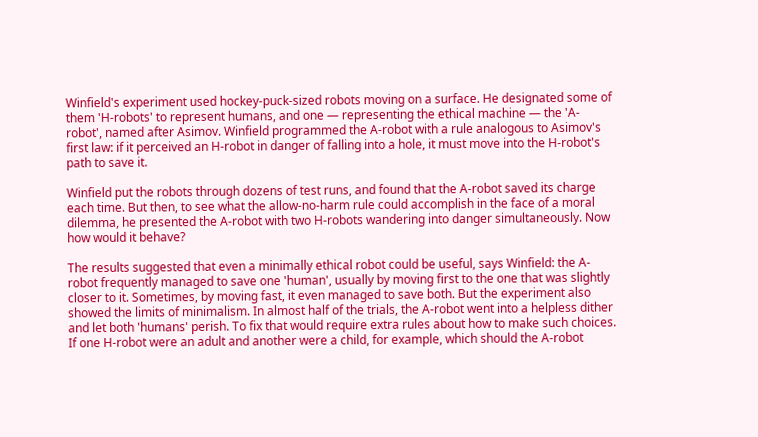Winfield's experiment used hockey-puck-sized robots moving on a surface. He designated some of them 'H-robots' to represent humans, and one — representing the ethical machine — the 'A-robot', named after Asimov. Winfield programmed the A-robot with a rule analogous to Asimov's first law: if it perceived an H-robot in danger of falling into a hole, it must move into the H-robot's path to save it.

Winfield put the robots through dozens of test runs, and found that the A-robot saved its charge each time. But then, to see what the allow-no-harm rule could accomplish in the face of a moral dilemma, he presented the A-robot with two H-robots wandering into danger simultaneously. Now how would it behave?

The results suggested that even a minimally ethical robot could be useful, says Winfield: the A-robot frequently managed to save one 'human', usually by moving first to the one that was slightly closer to it. Sometimes, by moving fast, it even managed to save both. But the experiment also showed the limits of minimalism. In almost half of the trials, the A-robot went into a helpless dither and let both 'humans' perish. To fix that would require extra rules about how to make such choices. If one H-robot were an adult and another were a child, for example, which should the A-robot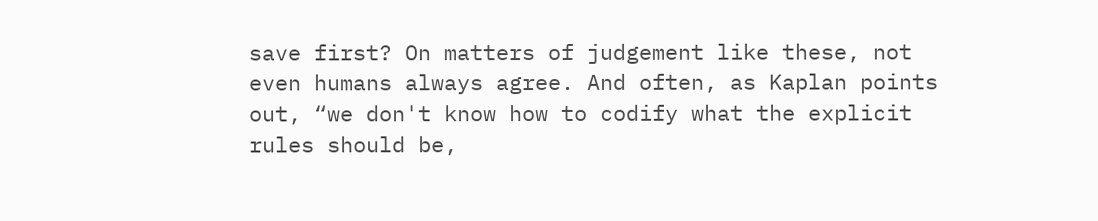save first? On matters of judgement like these, not even humans always agree. And often, as Kaplan points out, “we don't know how to codify what the explicit rules should be,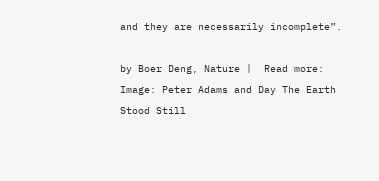and they are necessarily incomplete”.

by Boer Deng, Nature |  Read more:
Image: Peter Adams and Day The Earth Stood Still